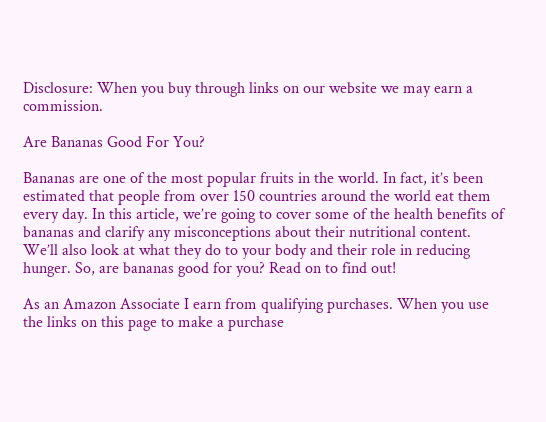Disclosure: When you buy through links on our website we may earn a commission.

Are Bananas Good For You?

Bananas are one of the most popular fruits in the world. In fact, it’s been estimated that people from over 150 countries around the world eat them every day. In this article, we’re going to cover some of the health benefits of bananas and clarify any misconceptions about their nutritional content. We’ll also look at what they do to your body and their role in reducing hunger. So, are bananas good for you? Read on to find out!

As an Amazon Associate I earn from qualifying purchases. When you use the links on this page to make a purchase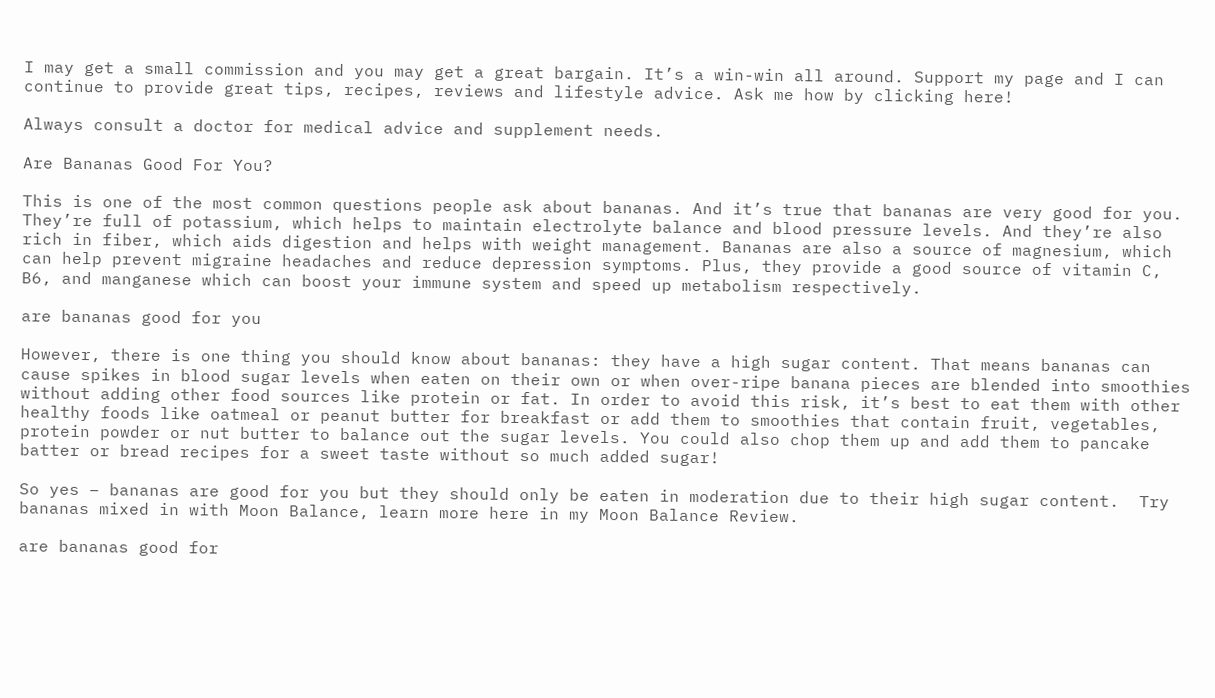I may get a small commission and you may get a great bargain. It’s a win-win all around. Support my page and I can continue to provide great tips, recipes, reviews and lifestyle advice. Ask me how by clicking here!

Always consult a doctor for medical advice and supplement needs.

Are Bananas Good For You?

This is one of the most common questions people ask about bananas. And it’s true that bananas are very good for you. They’re full of potassium, which helps to maintain electrolyte balance and blood pressure levels. And they’re also rich in fiber, which aids digestion and helps with weight management. Bananas are also a source of magnesium, which can help prevent migraine headaches and reduce depression symptoms. Plus, they provide a good source of vitamin C, B6, and manganese which can boost your immune system and speed up metabolism respectively.

are bananas good for you

However, there is one thing you should know about bananas: they have a high sugar content. That means bananas can cause spikes in blood sugar levels when eaten on their own or when over-ripe banana pieces are blended into smoothies without adding other food sources like protein or fat. In order to avoid this risk, it’s best to eat them with other healthy foods like oatmeal or peanut butter for breakfast or add them to smoothies that contain fruit, vegetables, protein powder or nut butter to balance out the sugar levels. You could also chop them up and add them to pancake batter or bread recipes for a sweet taste without so much added sugar!

So yes – bananas are good for you but they should only be eaten in moderation due to their high sugar content.  Try bananas mixed in with Moon Balance, learn more here in my Moon Balance Review.

are bananas good for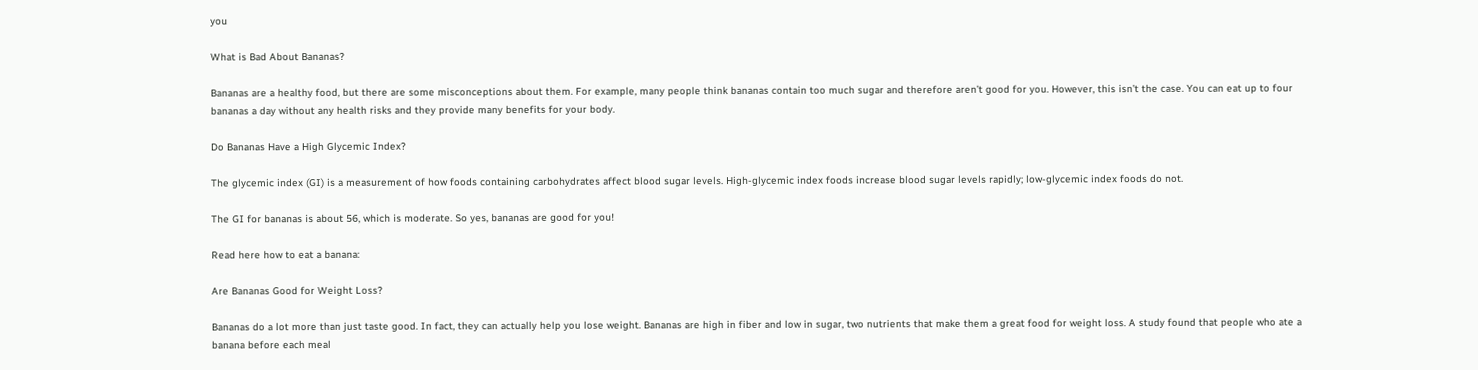you

What is Bad About Bananas?

Bananas are a healthy food, but there are some misconceptions about them. For example, many people think bananas contain too much sugar and therefore aren’t good for you. However, this isn’t the case. You can eat up to four bananas a day without any health risks and they provide many benefits for your body.

Do Bananas Have a High Glycemic Index?

The glycemic index (GI) is a measurement of how foods containing carbohydrates affect blood sugar levels. High-glycemic index foods increase blood sugar levels rapidly; low-glycemic index foods do not.

The GI for bananas is about 56, which is moderate. So yes, bananas are good for you!

Read here how to eat a banana:

Are Bananas Good for Weight Loss?

Bananas do a lot more than just taste good. In fact, they can actually help you lose weight. Bananas are high in fiber and low in sugar, two nutrients that make them a great food for weight loss. A study found that people who ate a banana before each meal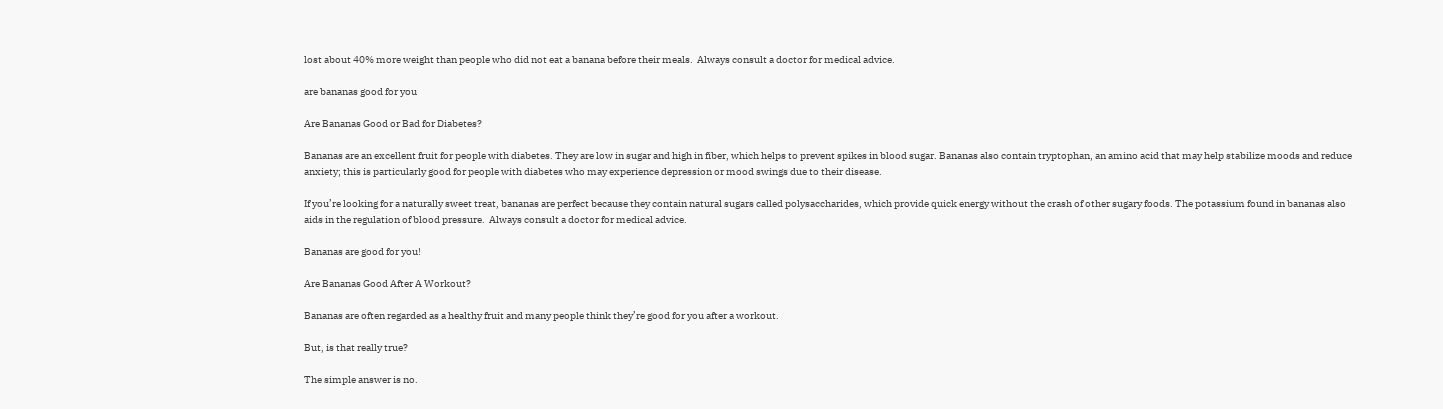lost about 40% more weight than people who did not eat a banana before their meals.  Always consult a doctor for medical advice.

are bananas good for you

Are Bananas Good or Bad for Diabetes?

Bananas are an excellent fruit for people with diabetes. They are low in sugar and high in fiber, which helps to prevent spikes in blood sugar. Bananas also contain tryptophan, an amino acid that may help stabilize moods and reduce anxiety; this is particularly good for people with diabetes who may experience depression or mood swings due to their disease.

If you’re looking for a naturally sweet treat, bananas are perfect because they contain natural sugars called polysaccharides, which provide quick energy without the crash of other sugary foods. The potassium found in bananas also aids in the regulation of blood pressure.  Always consult a doctor for medical advice.

Bananas are good for you!

Are Bananas Good After A Workout?

Bananas are often regarded as a healthy fruit and many people think they’re good for you after a workout.

But, is that really true?

The simple answer is no.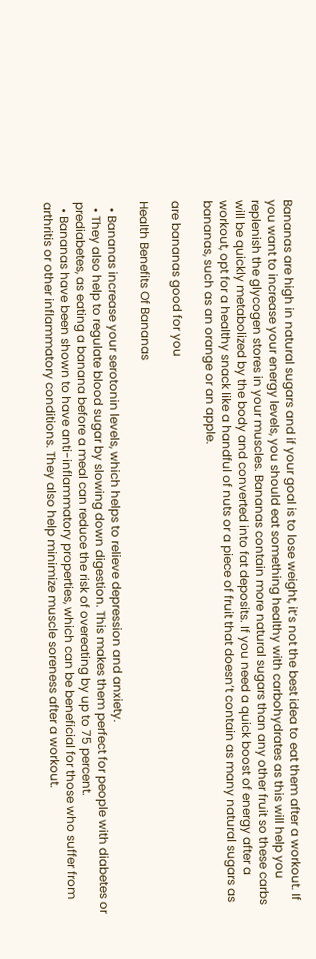Bananas are high in natural sugars and if your goal is to lose weight, it’s not the best idea to eat them after a workout. If you want to increase your energy levels, you should eat something healthy with carbohydrates as this will help you replenish the glycogen stores in your muscles. Bananas contain more natural sugars than any other fruit so these carbs will be quickly metabolized by the body and converted into fat deposits. If you need a quick boost of energy after a workout, opt for a healthy snack like a handful of nuts or a piece of fruit that doesn’t contain as many natural sugars as bananas, such as an orange or an apple.

are bananas good for you

Health Benefits Of Bananas

  • Bananas increase your serotonin levels, which helps to relieve depression and anxiety.
  • They also help to regulate blood sugar by slowing down digestion. This makes them perfect for people with diabetes or prediabetes, as eating a banana before a meal can reduce the risk of overeating by up to 75 percent.
  • Bananas have been shown to have anti-inflammatory properties, which can be beneficial for those who suffer from arthritis or other inflammatory conditions. They also help minimize muscle soreness after a workout.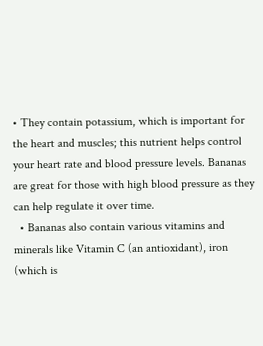• They contain potassium, which is important for the heart and muscles; this nutrient helps control your heart rate and blood pressure levels. Bananas are great for those with high blood pressure as they can help regulate it over time.
  • Bananas also contain various vitamins and minerals like Vitamin C (an antioxidant), iron (which is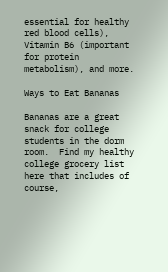essential for healthy red blood cells), Vitamin B6 (important for protein metabolism), and more.

Ways to Eat Bananas

Bananas are a great snack for college students in the dorm room.  Find my healthy college grocery list here that includes of course,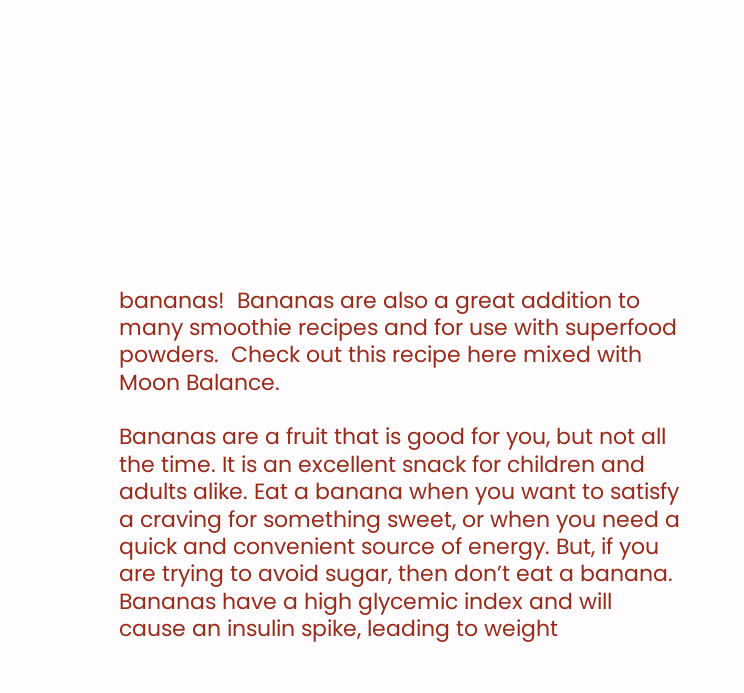bananas!  Bananas are also a great addition to many smoothie recipes and for use with superfood powders.  Check out this recipe here mixed with Moon Balance.

Bananas are a fruit that is good for you, but not all the time. It is an excellent snack for children and adults alike. Eat a banana when you want to satisfy a craving for something sweet, or when you need a quick and convenient source of energy. But, if you are trying to avoid sugar, then don’t eat a banana. Bananas have a high glycemic index and will cause an insulin spike, leading to weight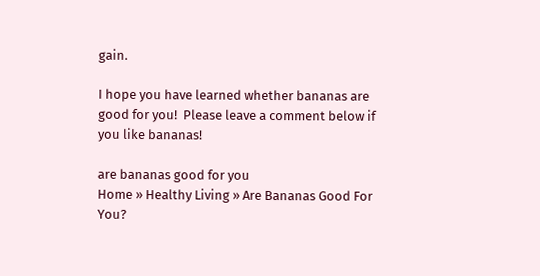gain.

I hope you have learned whether bananas are good for you!  Please leave a comment below if you like bananas!

are bananas good for you
Home » Healthy Living » Are Bananas Good For You?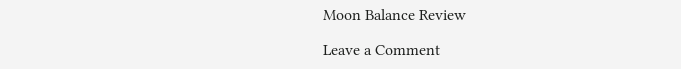Moon Balance Review

Leave a Comment